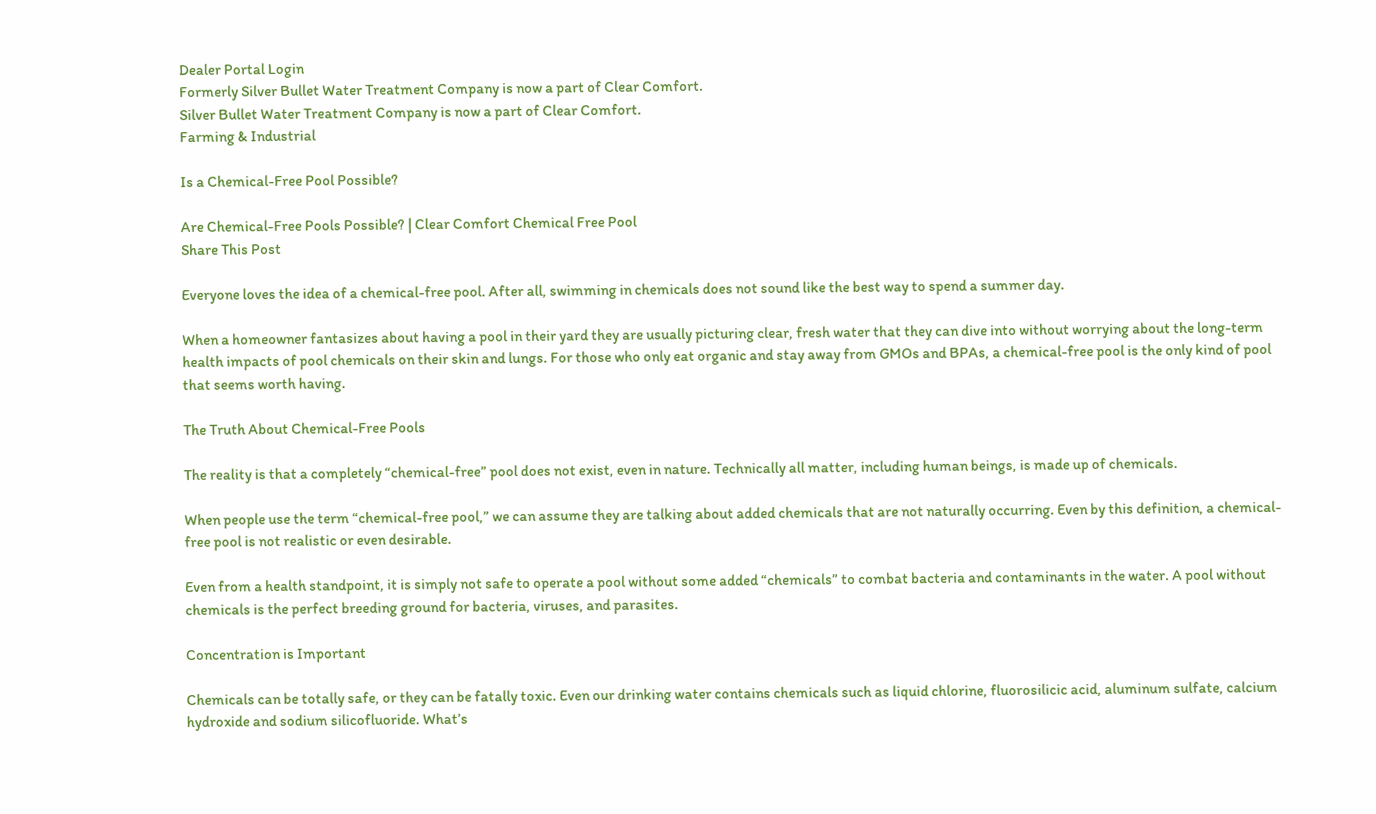Dealer Portal Login
Formerly Silver Bullet Water Treatment Company is now a part of Clear Comfort.
Silver Bullet Water Treatment Company is now a part of Clear Comfort.
Farming & Industrial

Is a Chemical-Free Pool Possible?

Are Chemical-Free Pools Possible? | Clear Comfort Chemical Free Pool
Share This Post

Everyone loves the idea of a chemical-free pool. After all, swimming in chemicals does not sound like the best way to spend a summer day.

When a homeowner fantasizes about having a pool in their yard they are usually picturing clear, fresh water that they can dive into without worrying about the long-term health impacts of pool chemicals on their skin and lungs. For those who only eat organic and stay away from GMOs and BPAs, a chemical-free pool is the only kind of pool that seems worth having.

The Truth About Chemical-Free Pools

The reality is that a completely “chemical-free” pool does not exist, even in nature. Technically all matter, including human beings, is made up of chemicals.

When people use the term “chemical-free pool,” we can assume they are talking about added chemicals that are not naturally occurring. Even by this definition, a chemical-free pool is not realistic or even desirable.

Even from a health standpoint, it is simply not safe to operate a pool without some added “chemicals” to combat bacteria and contaminants in the water. A pool without chemicals is the perfect breeding ground for bacteria, viruses, and parasites.

Concentration is Important

Chemicals can be totally safe, or they can be fatally toxic. Even our drinking water contains chemicals such as liquid chlorine, fluorosilicic acid, aluminum sulfate, calcium hydroxide and sodium silicofluoride. What’s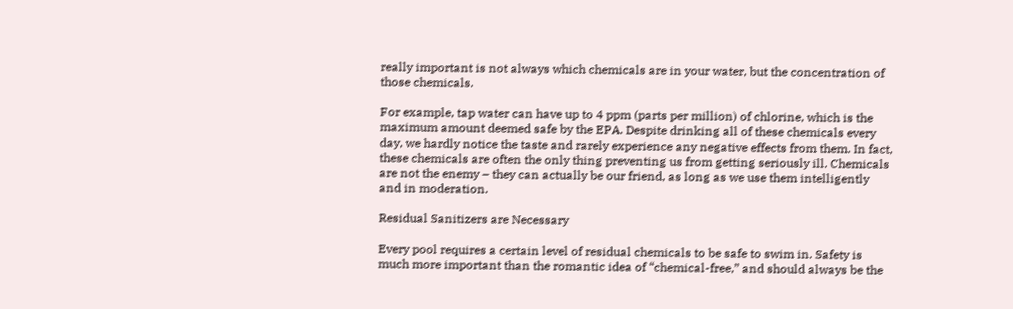really important is not always which chemicals are in your water, but the concentration of those chemicals.

For example, tap water can have up to 4 ppm (parts per million) of chlorine, which is the maximum amount deemed safe by the EPA. Despite drinking all of these chemicals every day, we hardly notice the taste and rarely experience any negative effects from them. In fact, these chemicals are often the only thing preventing us from getting seriously ill. Chemicals are not the enemy – they can actually be our friend, as long as we use them intelligently and in moderation.

Residual Sanitizers are Necessary

Every pool requires a certain level of residual chemicals to be safe to swim in. Safety is much more important than the romantic idea of “chemical-free,” and should always be the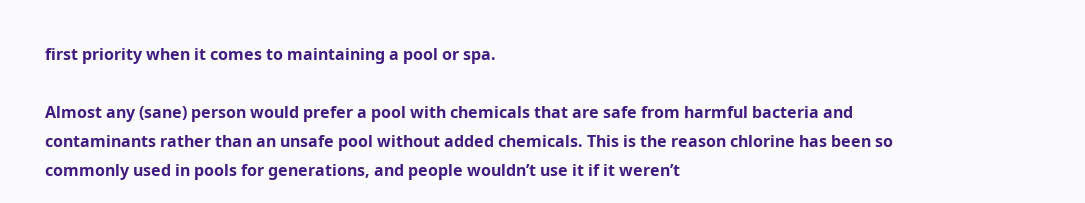first priority when it comes to maintaining a pool or spa.

Almost any (sane) person would prefer a pool with chemicals that are safe from harmful bacteria and contaminants rather than an unsafe pool without added chemicals. This is the reason chlorine has been so commonly used in pools for generations, and people wouldn’t use it if it weren’t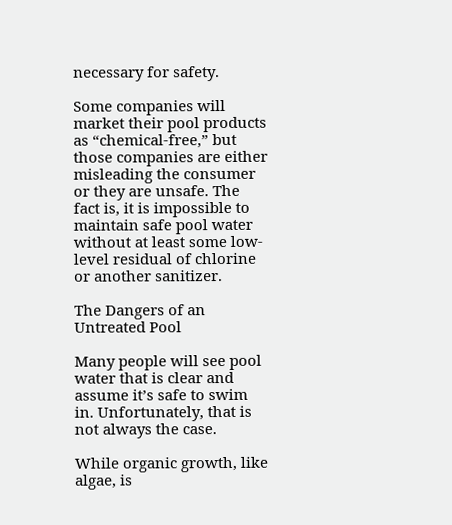necessary for safety.

Some companies will market their pool products as “chemical-free,” but those companies are either misleading the consumer or they are unsafe. The fact is, it is impossible to maintain safe pool water without at least some low-level residual of chlorine or another sanitizer.

The Dangers of an Untreated Pool

Many people will see pool water that is clear and assume it’s safe to swim in. Unfortunately, that is not always the case.

While organic growth, like algae, is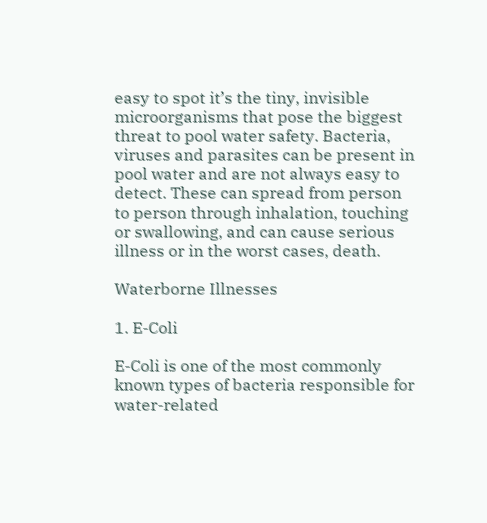easy to spot it’s the tiny, invisible microorganisms that pose the biggest threat to pool water safety. Bacteria, viruses and parasites can be present in pool water and are not always easy to detect. These can spread from person to person through inhalation, touching or swallowing, and can cause serious illness or in the worst cases, death.

Waterborne Illnesses

1. E-Coli

E-Coli is one of the most commonly known types of bacteria responsible for water-related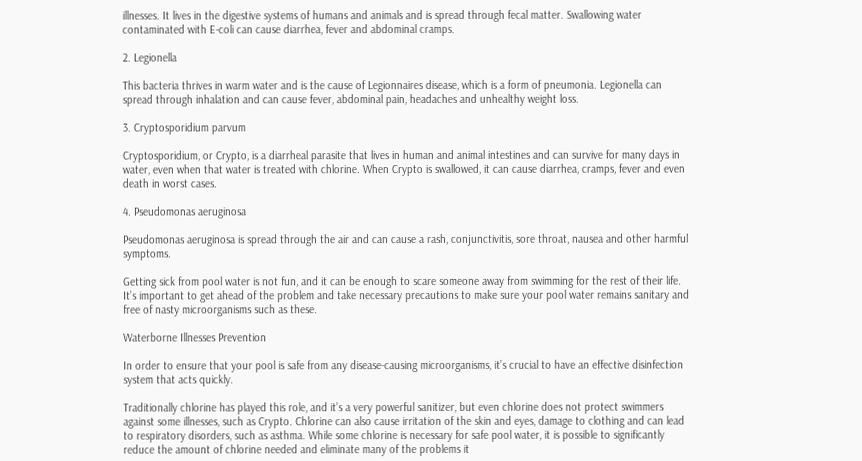illnesses. It lives in the digestive systems of humans and animals and is spread through fecal matter. Swallowing water contaminated with E-coli can cause diarrhea, fever and abdominal cramps.

2. Legionella

This bacteria thrives in warm water and is the cause of Legionnaires disease, which is a form of pneumonia. Legionella can spread through inhalation and can cause fever, abdominal pain, headaches and unhealthy weight loss.

3. Cryptosporidium parvum

Cryptosporidium, or Crypto, is a diarrheal parasite that lives in human and animal intestines and can survive for many days in water, even when that water is treated with chlorine. When Crypto is swallowed, it can cause diarrhea, cramps, fever and even death in worst cases.

4. Pseudomonas aeruginosa

Pseudomonas aeruginosa is spread through the air and can cause a rash, conjunctivitis, sore throat, nausea and other harmful symptoms.

Getting sick from pool water is not fun, and it can be enough to scare someone away from swimming for the rest of their life. It’s important to get ahead of the problem and take necessary precautions to make sure your pool water remains sanitary and free of nasty microorganisms such as these.

Waterborne Illnesses Prevention

In order to ensure that your pool is safe from any disease-causing microorganisms, it’s crucial to have an effective disinfection system that acts quickly.

Traditionally chlorine has played this role, and it’s a very powerful sanitizer, but even chlorine does not protect swimmers against some illnesses, such as Crypto. Chlorine can also cause irritation of the skin and eyes, damage to clothing and can lead to respiratory disorders, such as asthma. While some chlorine is necessary for safe pool water, it is possible to significantly reduce the amount of chlorine needed and eliminate many of the problems it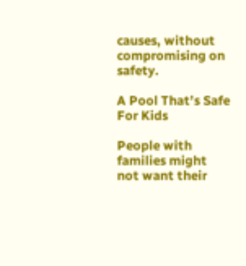causes, without compromising on safety.

A Pool That’s Safe For Kids

People with families might not want their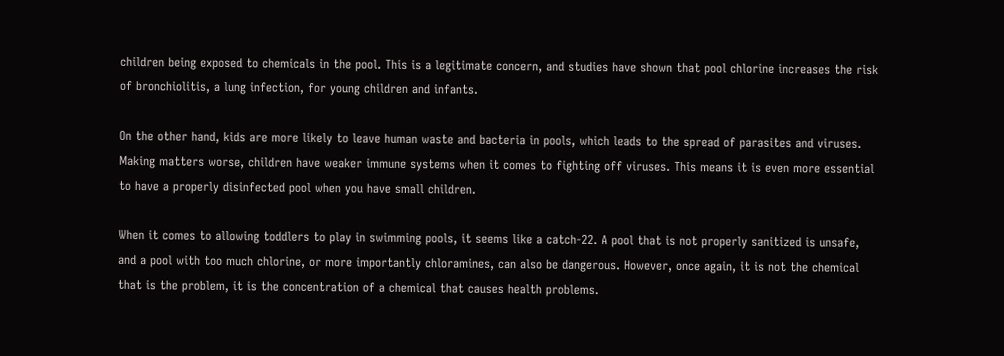children being exposed to chemicals in the pool. This is a legitimate concern, and studies have shown that pool chlorine increases the risk of bronchiolitis, a lung infection, for young children and infants.

On the other hand, kids are more likely to leave human waste and bacteria in pools, which leads to the spread of parasites and viruses. Making matters worse, children have weaker immune systems when it comes to fighting off viruses. This means it is even more essential to have a properly disinfected pool when you have small children.

When it comes to allowing toddlers to play in swimming pools, it seems like a catch-22. A pool that is not properly sanitized is unsafe, and a pool with too much chlorine, or more importantly chloramines, can also be dangerous. However, once again, it is not the chemical that is the problem, it is the concentration of a chemical that causes health problems.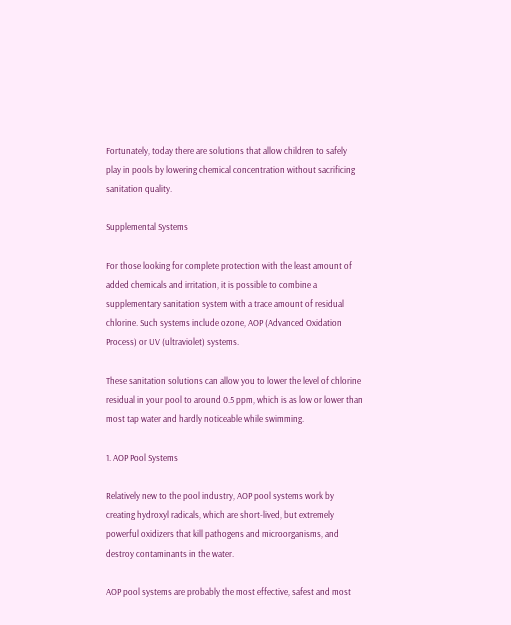Fortunately, today there are solutions that allow children to safely play in pools by lowering chemical concentration without sacrificing sanitation quality.

Supplemental Systems

For those looking for complete protection with the least amount of added chemicals and irritation, it is possible to combine a supplementary sanitation system with a trace amount of residual chlorine. Such systems include ozone, AOP (Advanced Oxidation Process) or UV (ultraviolet) systems.

These sanitation solutions can allow you to lower the level of chlorine residual in your pool to around 0.5 ppm, which is as low or lower than most tap water and hardly noticeable while swimming.

1. AOP Pool Systems

Relatively new to the pool industry, AOP pool systems work by creating hydroxyl radicals, which are short-lived, but extremely powerful oxidizers that kill pathogens and microorganisms, and destroy contaminants in the water.

AOP pool systems are probably the most effective, safest and most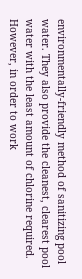environmentally-friendly method of sanitizing pool water. They also provide the cleanest, clearest pool water with the least amount of chlorine required. However, in order to work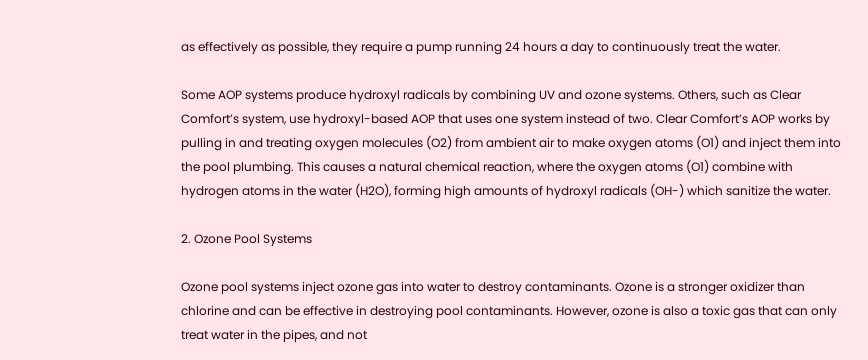as effectively as possible, they require a pump running 24 hours a day to continuously treat the water.

Some AOP systems produce hydroxyl radicals by combining UV and ozone systems. Others, such as Clear Comfort’s system, use hydroxyl-based AOP that uses one system instead of two. Clear Comfort’s AOP works by pulling in and treating oxygen molecules (O2) from ambient air to make oxygen atoms (O1) and inject them into the pool plumbing. This causes a natural chemical reaction, where the oxygen atoms (O1) combine with hydrogen atoms in the water (H2O), forming high amounts of hydroxyl radicals (OH-) which sanitize the water.

2. Ozone Pool Systems

Ozone pool systems inject ozone gas into water to destroy contaminants. Ozone is a stronger oxidizer than chlorine and can be effective in destroying pool contaminants. However, ozone is also a toxic gas that can only treat water in the pipes, and not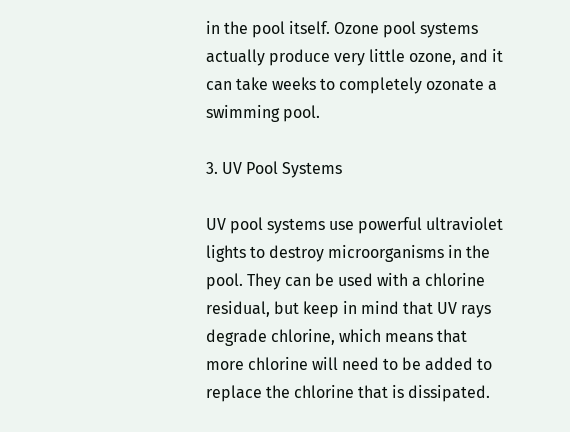in the pool itself. Ozone pool systems actually produce very little ozone, and it can take weeks to completely ozonate a swimming pool.

3. UV Pool Systems

UV pool systems use powerful ultraviolet lights to destroy microorganisms in the pool. They can be used with a chlorine residual, but keep in mind that UV rays degrade chlorine, which means that more chlorine will need to be added to replace the chlorine that is dissipated.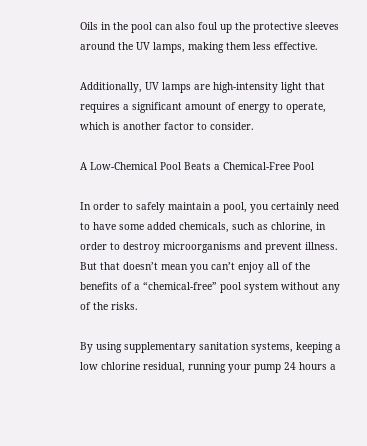Oils in the pool can also foul up the protective sleeves around the UV lamps, making them less effective.

Additionally, UV lamps are high-intensity light that requires a significant amount of energy to operate, which is another factor to consider.

A Low-Chemical Pool Beats a Chemical-Free Pool

In order to safely maintain a pool, you certainly need to have some added chemicals, such as chlorine, in order to destroy microorganisms and prevent illness. But that doesn’t mean you can’t enjoy all of the benefits of a “chemical-free” pool system without any of the risks.

By using supplementary sanitation systems, keeping a low chlorine residual, running your pump 24 hours a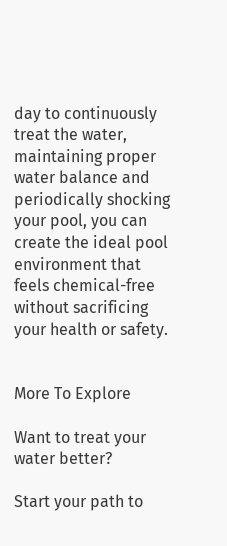day to continuously treat the water, maintaining proper water balance and periodically shocking your pool, you can create the ideal pool environment that feels chemical-free without sacrificing your health or safety.


More To Explore

Want to treat your water better?

Start your path to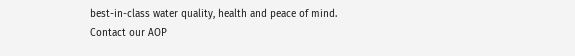best-in-class water quality, health and peace of mind. Contact our AOP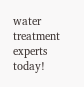water treatment experts today!